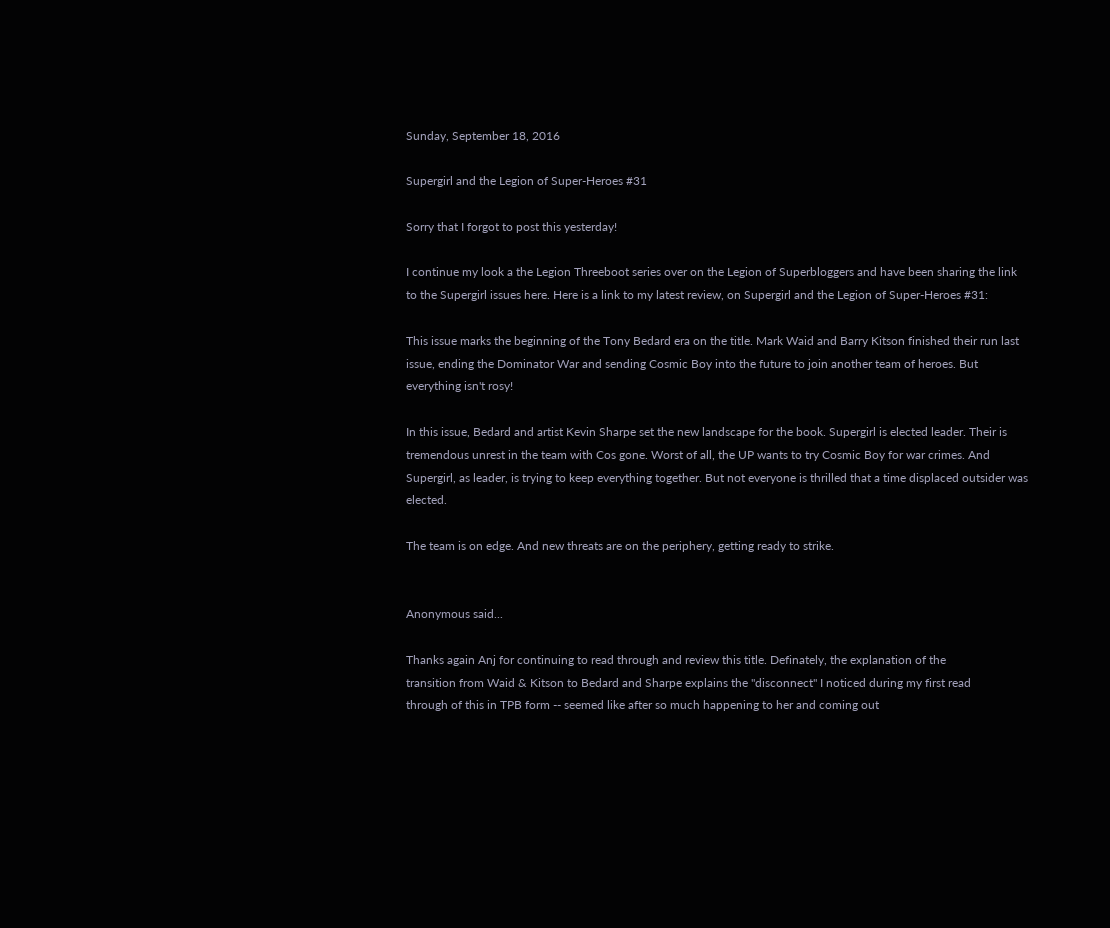Sunday, September 18, 2016

Supergirl and the Legion of Super-Heroes #31

Sorry that I forgot to post this yesterday!

I continue my look a the Legion Threeboot series over on the Legion of Superbloggers and have been sharing the link to the Supergirl issues here. Here is a link to my latest review, on Supergirl and the Legion of Super-Heroes #31:

This issue marks the beginning of the Tony Bedard era on the title. Mark Waid and Barry Kitson finished their run last issue, ending the Dominator War and sending Cosmic Boy into the future to join another team of heroes. But everything isn't rosy!

In this issue, Bedard and artist Kevin Sharpe set the new landscape for the book. Supergirl is elected leader. Their is tremendous unrest in the team with Cos gone. Worst of all, the UP wants to try Cosmic Boy for war crimes. And Supergirl, as leader, is trying to keep everything together. But not everyone is thrilled that a time displaced outsider was elected.

The team is on edge. And new threats are on the periphery, getting ready to strike.


Anonymous said...

Thanks again Anj for continuing to read through and review this title. Definately, the explanation of the
transition from Waid & Kitson to Bedard and Sharpe explains the "disconnect" I noticed during my first read
through of this in TPB form -- seemed like after so much happening to her and coming out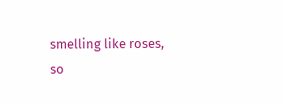smelling like roses,
so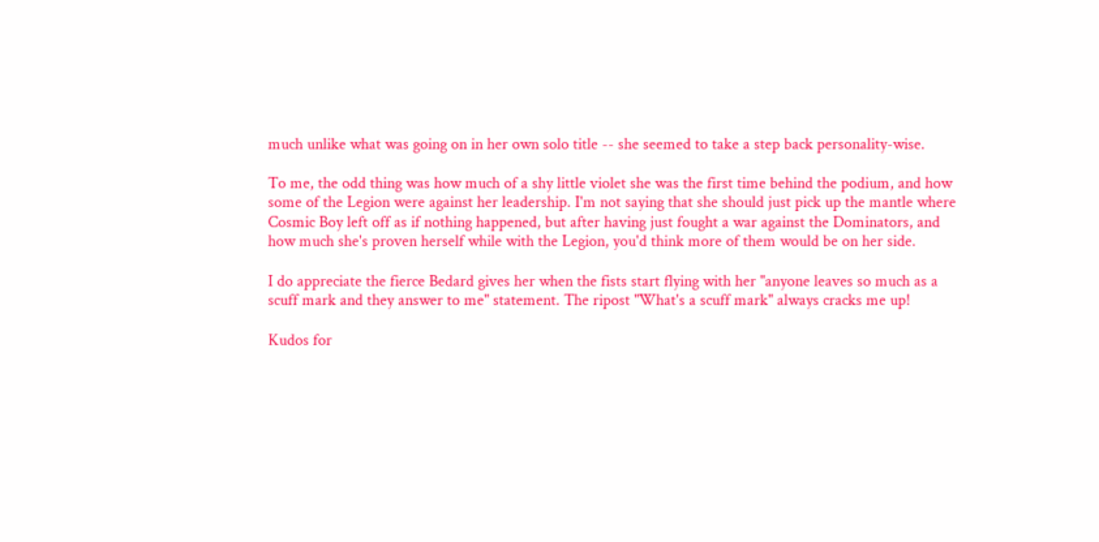much unlike what was going on in her own solo title -- she seemed to take a step back personality-wise.

To me, the odd thing was how much of a shy little violet she was the first time behind the podium, and how
some of the Legion were against her leadership. I'm not saying that she should just pick up the mantle where
Cosmic Boy left off as if nothing happened, but after having just fought a war against the Dominators, and
how much she's proven herself while with the Legion, you'd think more of them would be on her side.

I do appreciate the fierce Bedard gives her when the fists start flying with her "anyone leaves so much as a
scuff mark and they answer to me" statement. The ripost "What's a scuff mark" always cracks me up!

Kudos for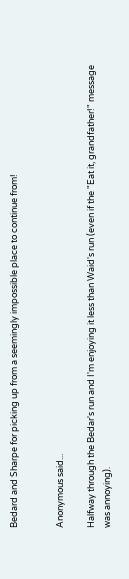Bedard and Sharpe for picking up from a seemingly impossible place to continue from!


Anonymous said...

Halfway through the Bedar's run and I'm enjoying it less than Waid's run (even if the "Eat it, grandfather!" message was annoying).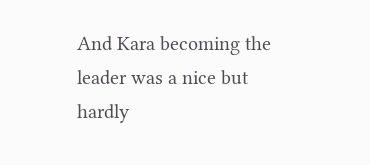And Kara becoming the leader was a nice but hardly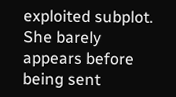exploited subplot. She barely appears before being sent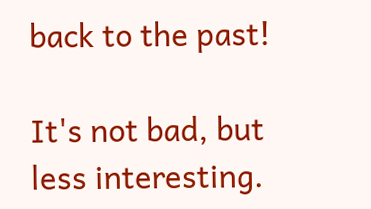back to the past!

It's not bad, but less interesting.